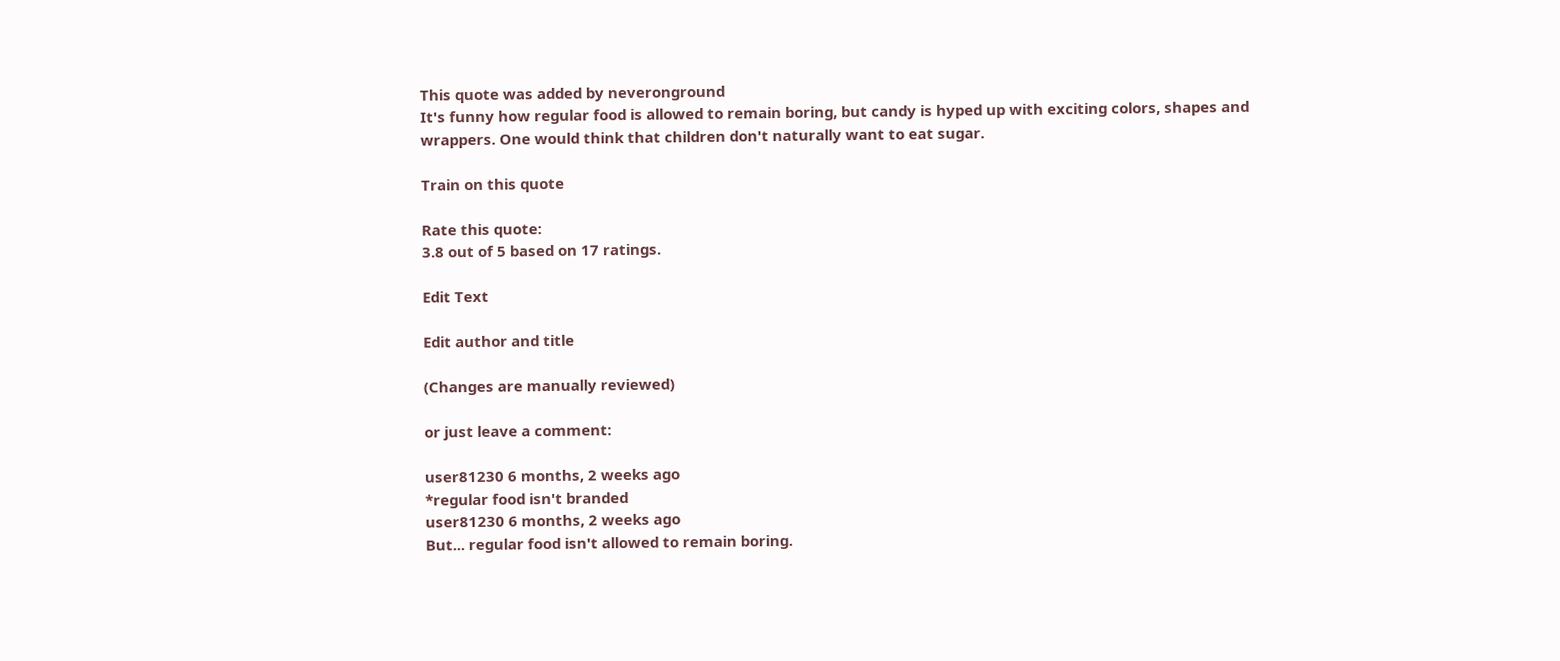This quote was added by neveronground
It's funny how regular food is allowed to remain boring, but candy is hyped up with exciting colors, shapes and wrappers. One would think that children don't naturally want to eat sugar.

Train on this quote

Rate this quote:
3.8 out of 5 based on 17 ratings.

Edit Text

Edit author and title

(Changes are manually reviewed)

or just leave a comment:

user81230 6 months, 2 weeks ago
*regular food isn't branded
user81230 6 months, 2 weeks ago
But... regular food isn't allowed to remain boring.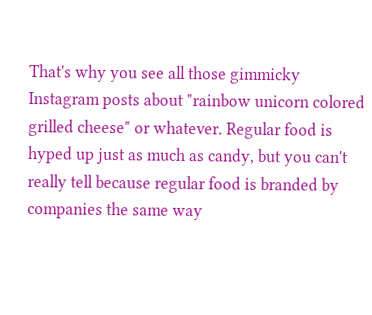That's why you see all those gimmicky Instagram posts about "rainbow unicorn colored grilled cheese" or whatever. Regular food is hyped up just as much as candy, but you can't really tell because regular food is branded by companies the same way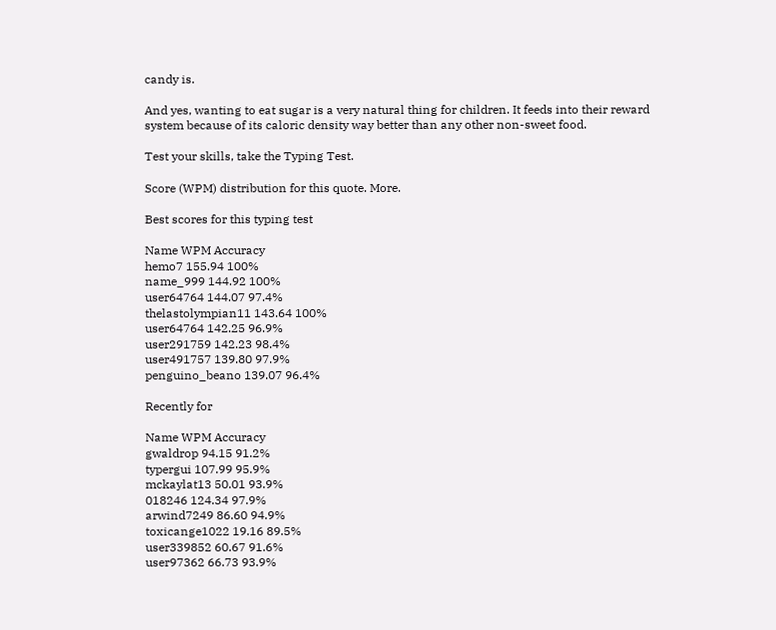candy is.

And yes, wanting to eat sugar is a very natural thing for children. It feeds into their reward system because of its caloric density way better than any other non-sweet food.

Test your skills, take the Typing Test.

Score (WPM) distribution for this quote. More.

Best scores for this typing test

Name WPM Accuracy
hemo7 155.94 100%
name_999 144.92 100%
user64764 144.07 97.4%
thelastolympian11 143.64 100%
user64764 142.25 96.9%
user291759 142.23 98.4%
user491757 139.80 97.9%
penguino_beano 139.07 96.4%

Recently for

Name WPM Accuracy
gwaldrop 94.15 91.2%
typergui 107.99 95.9%
mckaylat13 50.01 93.9%
018246 124.34 97.9%
arwind7249 86.60 94.9%
toxicange1022 19.16 89.5%
user339852 60.67 91.6%
user97362 66.73 93.9%